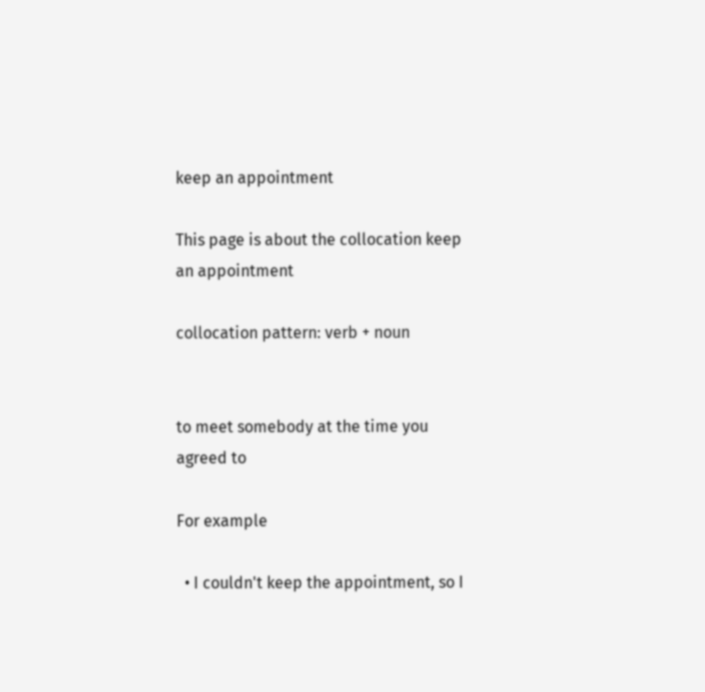keep an appointment

This page is about the collocation keep an appointment

collocation pattern: verb + noun


to meet somebody at the time you agreed to

For example

  • I couldn't keep the appointment, so I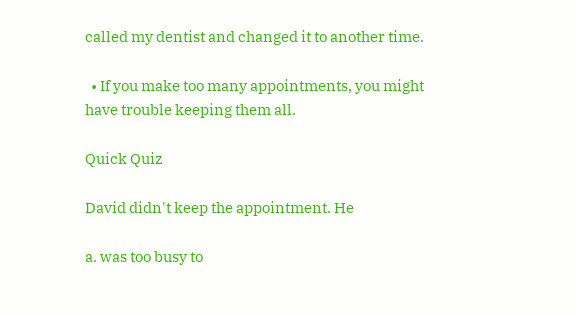called my dentist and changed it to another time.

  • If you make too many appointments, you might have trouble keeping them all.

Quick Quiz

David didn't keep the appointment. He

a. was too busy to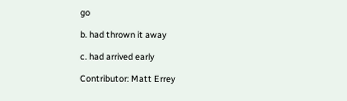go

b. had thrown it away

c. had arrived early

Contributor: Matt Errey